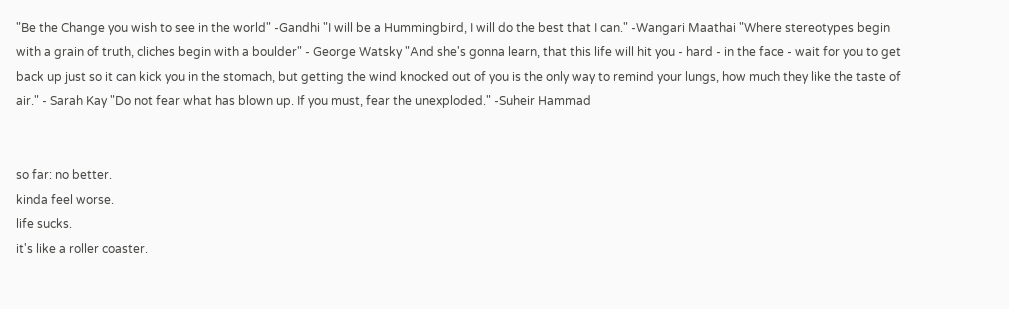"Be the Change you wish to see in the world" -Gandhi "I will be a Hummingbird, I will do the best that I can." -Wangari Maathai "Where stereotypes begin with a grain of truth, cliches begin with a boulder" - George Watsky "And she's gonna learn, that this life will hit you - hard - in the face - wait for you to get back up just so it can kick you in the stomach, but getting the wind knocked out of you is the only way to remind your lungs, how much they like the taste of air." - Sarah Kay "Do not fear what has blown up. If you must, fear the unexploded." -Suheir Hammad


so far: no better.
kinda feel worse.
life sucks.
it's like a roller coaster.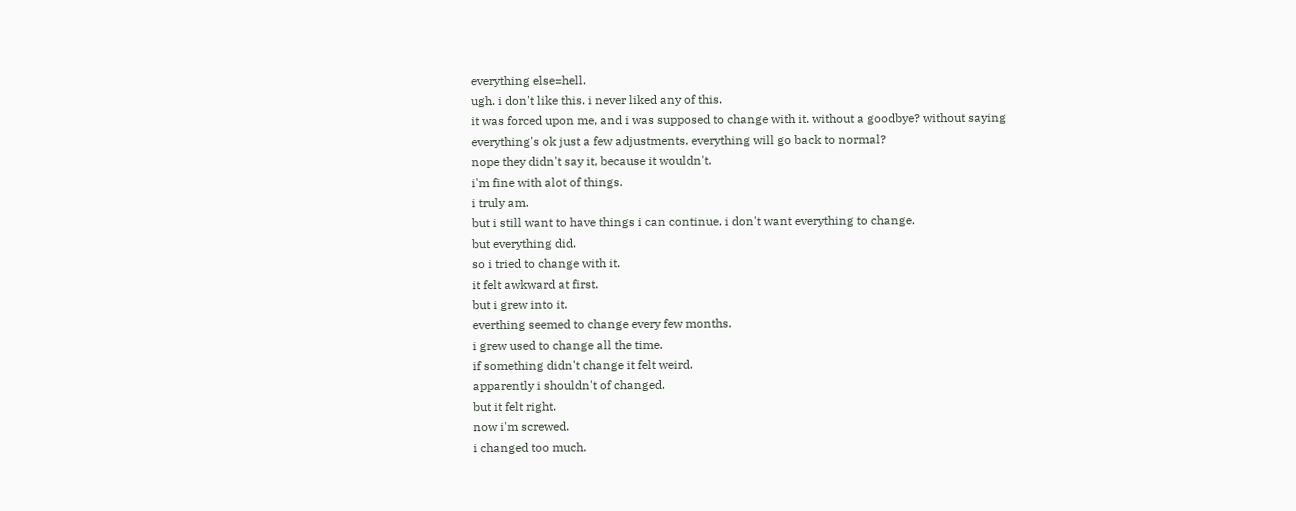everything else=hell.
ugh. i don't like this. i never liked any of this.
it was forced upon me, and i was supposed to change with it. without a goodbye? without saying everything's ok just a few adjustments. everything will go back to normal?
nope they didn't say it, because it wouldn't.
i'm fine with alot of things.
i truly am.
but i still want to have things i can continue. i don't want everything to change.
but everything did.
so i tried to change with it.
it felt awkward at first.
but i grew into it.
everthing seemed to change every few months.
i grew used to change all the time.
if something didn't change it felt weird.
apparently i shouldn't of changed.
but it felt right.
now i'm screwed.
i changed too much.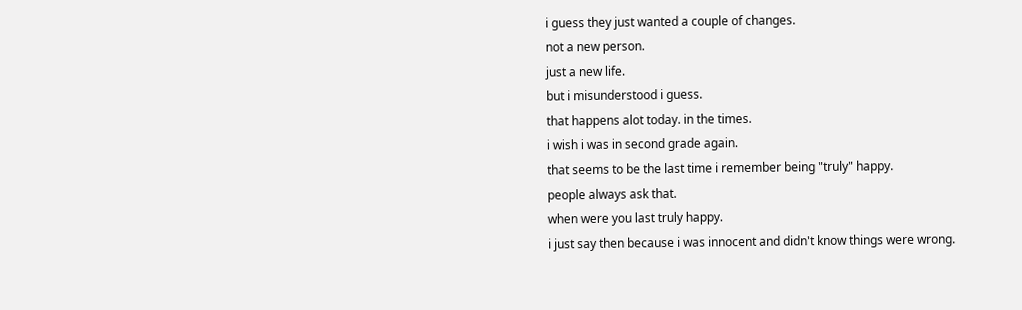i guess they just wanted a couple of changes.
not a new person.
just a new life.
but i misunderstood i guess.
that happens alot today. in the times.
i wish i was in second grade again.
that seems to be the last time i remember being "truly" happy.
people always ask that.
when were you last truly happy.
i just say then because i was innocent and didn't know things were wrong.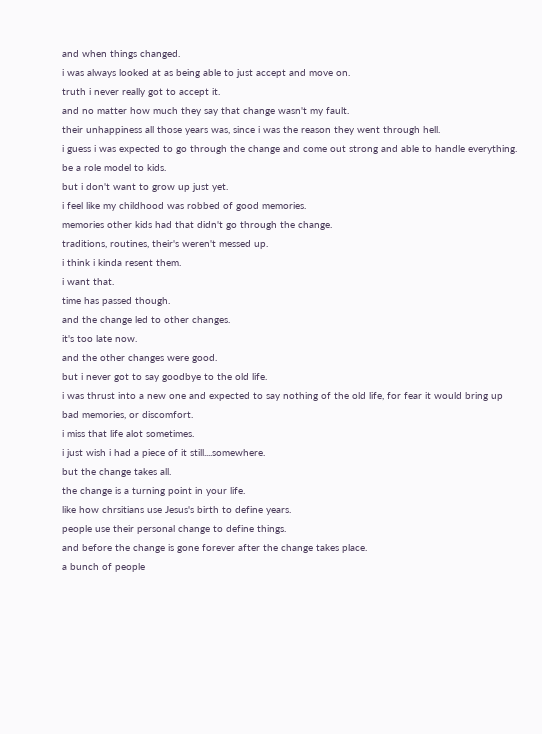and when things changed.
i was always looked at as being able to just accept and move on.
truth i never really got to accept it.
and no matter how much they say that change wasn't my fault.
their unhappiness all those years was, since i was the reason they went through hell.
i guess i was expected to go through the change and come out strong and able to handle everything.
be a role model to kids.
but i don't want to grow up just yet.
i feel like my childhood was robbed of good memories.
memories other kids had that didn't go through the change.
traditions, routines, their's weren't messed up.
i think i kinda resent them.
i want that.
time has passed though.
and the change led to other changes.
it's too late now.
and the other changes were good.
but i never got to say goodbye to the old life.
i was thrust into a new one and expected to say nothing of the old life, for fear it would bring up bad memories, or discomfort.
i miss that life alot sometimes.
i just wish i had a piece of it still....somewhere.
but the change takes all.
the change is a turning point in your life.
like how chrsitians use Jesus's birth to define years.
people use their personal change to define things.
and before the change is gone forever after the change takes place.
a bunch of people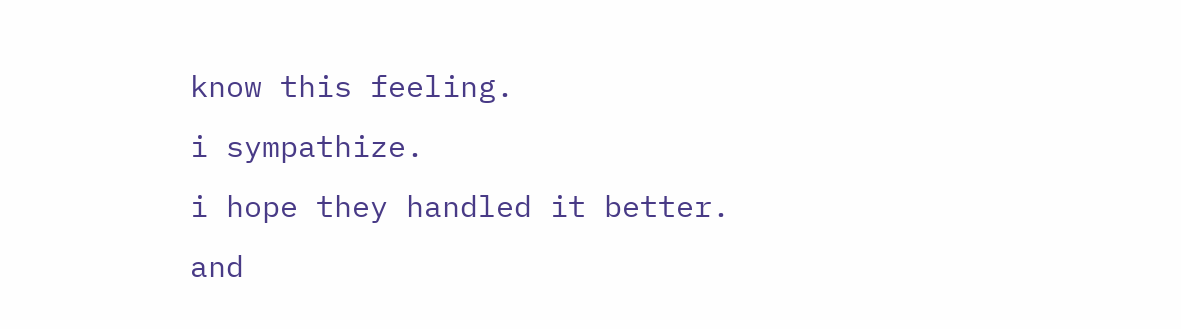know this feeling.
i sympathize.
i hope they handled it better.
and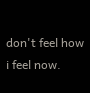don't feel how i feel now.